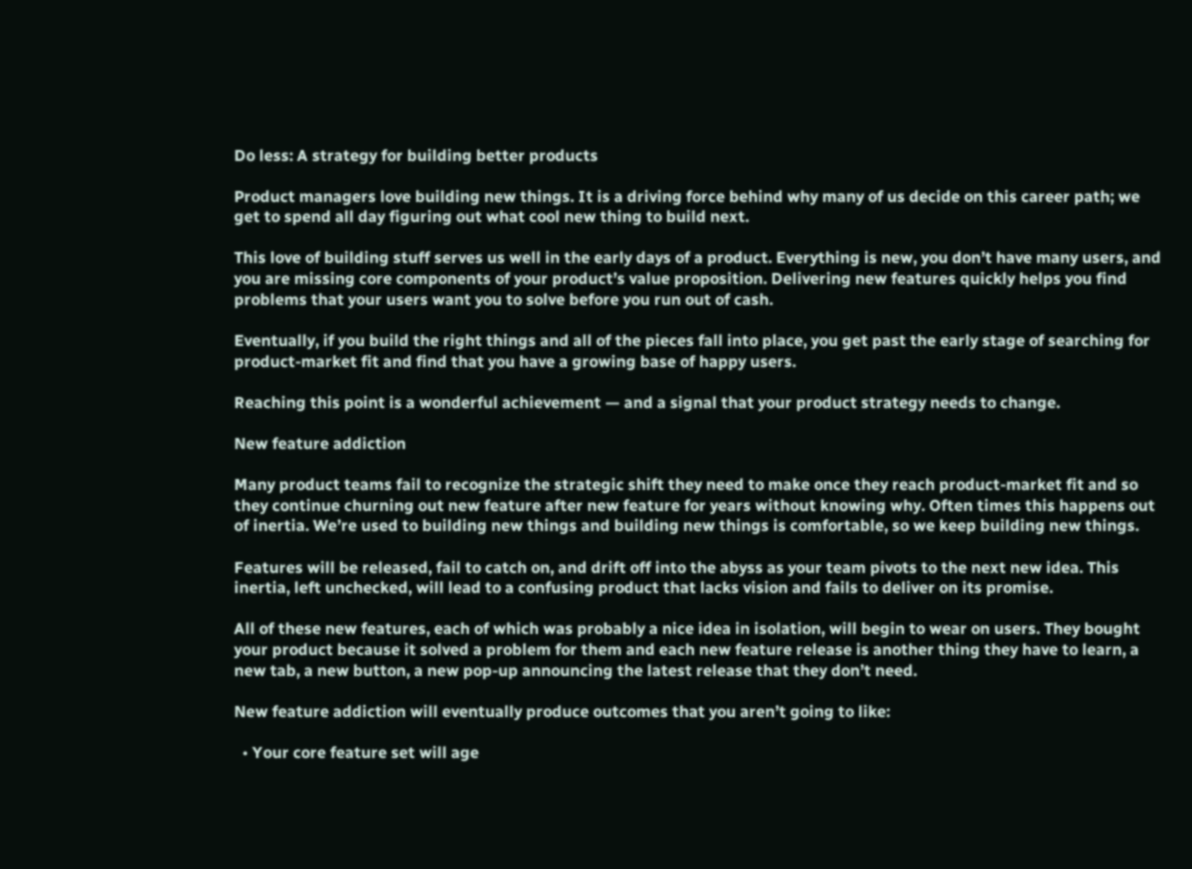Do less: A strategy for building better products

Product managers love building new things. It is a driving force behind why many of us decide on this career path; we get to spend all day figuring out what cool new thing to build next.

This love of building stuff serves us well in the early days of a product. Everything is new, you don’t have many users, and you are missing core components of your product’s value proposition. Delivering new features quickly helps you find problems that your users want you to solve before you run out of cash.

Eventually, if you build the right things and all of the pieces fall into place, you get past the early stage of searching for product-market fit and find that you have a growing base of happy users.

Reaching this point is a wonderful achievement — and a signal that your product strategy needs to change.

New feature addiction

Many product teams fail to recognize the strategic shift they need to make once they reach product-market fit and so they continue churning out new feature after new feature for years without knowing why. Often times this happens out of inertia. We’re used to building new things and building new things is comfortable, so we keep building new things.

Features will be released, fail to catch on, and drift off into the abyss as your team pivots to the next new idea. This inertia, left unchecked, will lead to a confusing product that lacks vision and fails to deliver on its promise.

All of these new features, each of which was probably a nice idea in isolation, will begin to wear on users. They bought your product because it solved a problem for them and each new feature release is another thing they have to learn, a new tab, a new button, a new pop-up announcing the latest release that they don’t need.

New feature addiction will eventually produce outcomes that you aren’t going to like:

  • Your core feature set will age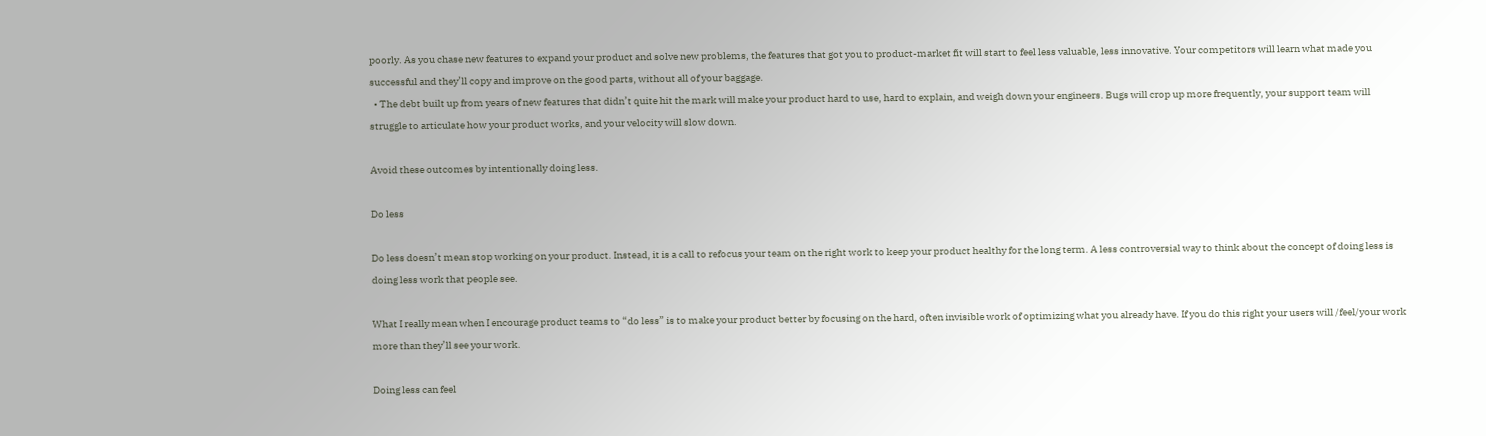poorly. As you chase new features to expand your product and solve new problems, the features that got you to product-market fit will start to feel less valuable, less innovative. Your competitors will learn what made you successful and they’ll copy and improve on the good parts, without all of your baggage.
  • The debt built up from years of new features that didn’t quite hit the mark will make your product hard to use, hard to explain, and weigh down your engineers. Bugs will crop up more frequently, your support team will struggle to articulate how your product works, and your velocity will slow down.

Avoid these outcomes by intentionally doing less.

Do less

Do less doesn’t mean stop working on your product. Instead, it is a call to refocus your team on the right work to keep your product healthy for the long term. A less controversial way to think about the concept of doing less is doing less work that people see.

What I really mean when I encourage product teams to “do less” is to make your product better by focusing on the hard, often invisible work of optimizing what you already have. If you do this right your users will /feel/your work more than they’ll see your work.

Doing less can feel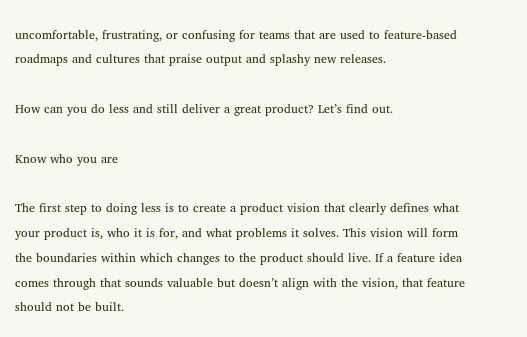uncomfortable, frustrating, or confusing for teams that are used to feature-based roadmaps and cultures that praise output and splashy new releases.

How can you do less and still deliver a great product? Let’s find out.

Know who you are

The first step to doing less is to create a product vision that clearly defines what your product is, who it is for, and what problems it solves. This vision will form the boundaries within which changes to the product should live. If a feature idea comes through that sounds valuable but doesn’t align with the vision, that feature should not be built.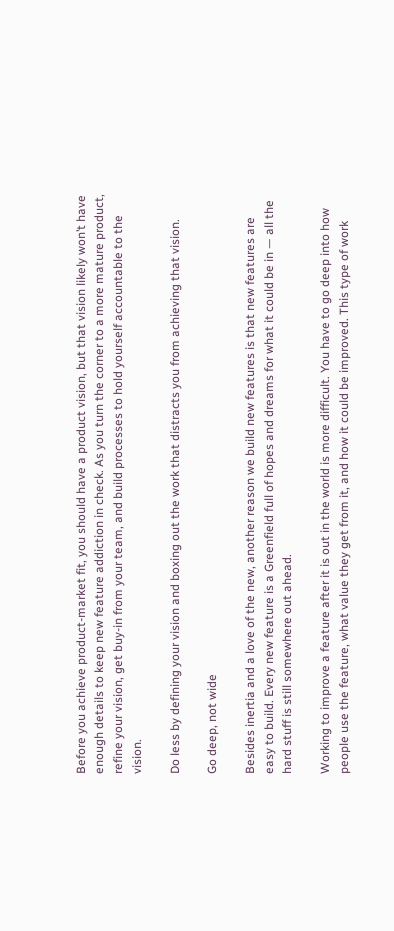Before you achieve product-market fit, you should have a product vision, but that vision likely won’t have enough details to keep new feature addiction in check. As you turn the corner to a more mature product, refine your vision, get buy-in from your team, and build processes to hold yourself accountable to the vision.

Do less by defining your vision and boxing out the work that distracts you from achieving that vision.

Go deep, not wide

Besides inertia and a love of the new, another reason we build new features is that new features are easy to build. Every new feature is a Greenfield full of hopes and dreams for what it could be in — all the hard stuff is still somewhere out ahead.

Working to improve a feature after it is out in the world is more difficult. You have to go deep into how people use the feature, what value they get from it, and how it could be improved. This type of work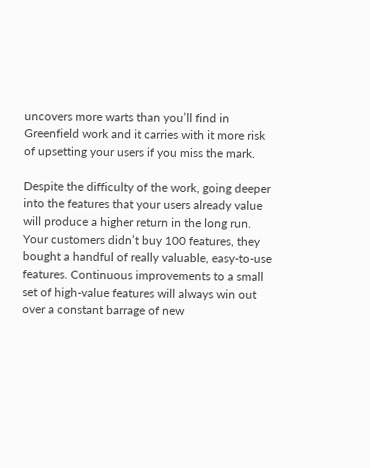uncovers more warts than you’ll find in Greenfield work and it carries with it more risk of upsetting your users if you miss the mark.

Despite the difficulty of the work, going deeper into the features that your users already value will produce a higher return in the long run. Your customers didn’t buy 100 features, they bought a handful of really valuable, easy-to-use features. Continuous improvements to a small set of high-value features will always win out over a constant barrage of new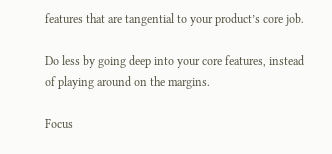features that are tangential to your product’s core job.

Do less by going deep into your core features, instead of playing around on the margins.

Focus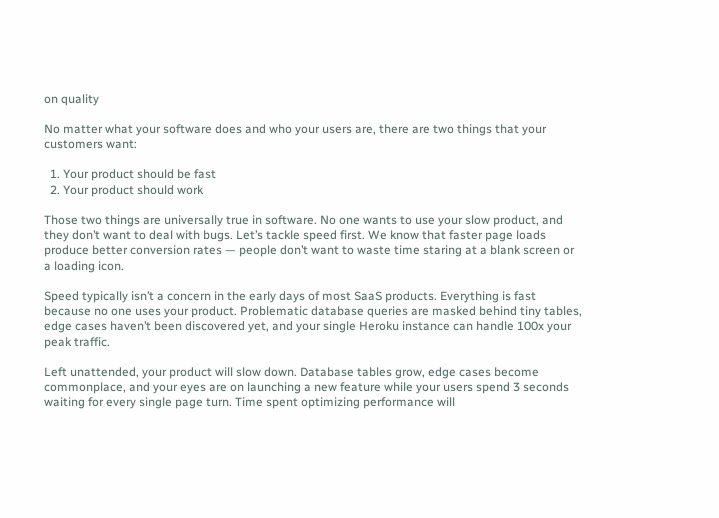on quality

No matter what your software does and who your users are, there are two things that your customers want:

  1. Your product should be fast
  2. Your product should work

Those two things are universally true in software. No one wants to use your slow product, and they don’t want to deal with bugs. Let’s tackle speed first. We know that faster page loads produce better conversion rates — people don’t want to waste time staring at a blank screen or a loading icon.

Speed typically isn’t a concern in the early days of most SaaS products. Everything is fast because no one uses your product. Problematic database queries are masked behind tiny tables, edge cases haven’t been discovered yet, and your single Heroku instance can handle 100x your peak traffic.

Left unattended, your product will slow down. Database tables grow, edge cases become commonplace, and your eyes are on launching a new feature while your users spend 3 seconds waiting for every single page turn. Time spent optimizing performance will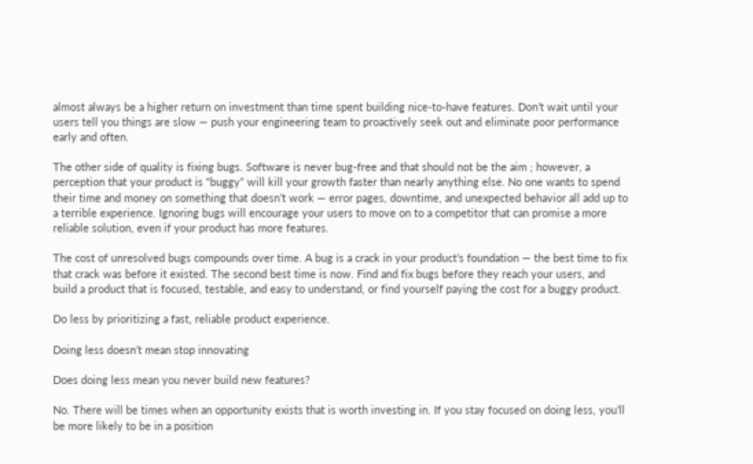almost always be a higher return on investment than time spent building nice-to-have features. Don’t wait until your users tell you things are slow — push your engineering team to proactively seek out and eliminate poor performance early and often.

The other side of quality is fixing bugs. Software is never bug-free and that should not be the aim ; however, a perception that your product is “buggy” will kill your growth faster than nearly anything else. No one wants to spend their time and money on something that doesn’t work — error pages, downtime, and unexpected behavior all add up to a terrible experience. Ignoring bugs will encourage your users to move on to a competitor that can promise a more reliable solution, even if your product has more features.

The cost of unresolved bugs compounds over time. A bug is a crack in your product’s foundation — the best time to fix that crack was before it existed. The second best time is now. Find and fix bugs before they reach your users, and build a product that is focused, testable, and easy to understand, or find yourself paying the cost for a buggy product.

Do less by prioritizing a fast, reliable product experience.

Doing less doesn’t mean stop innovating

Does doing less mean you never build new features?

No. There will be times when an opportunity exists that is worth investing in. If you stay focused on doing less, you’ll be more likely to be in a position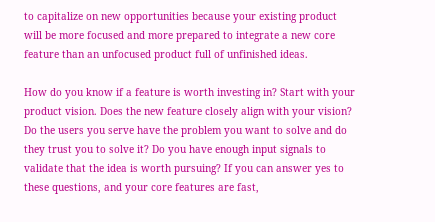to capitalize on new opportunities because your existing product will be more focused and more prepared to integrate a new core feature than an unfocused product full of unfinished ideas.

How do you know if a feature is worth investing in? Start with your product vision. Does the new feature closely align with your vision? Do the users you serve have the problem you want to solve and do they trust you to solve it? Do you have enough input signals to validate that the idea is worth pursuing? If you can answer yes to these questions, and your core features are fast,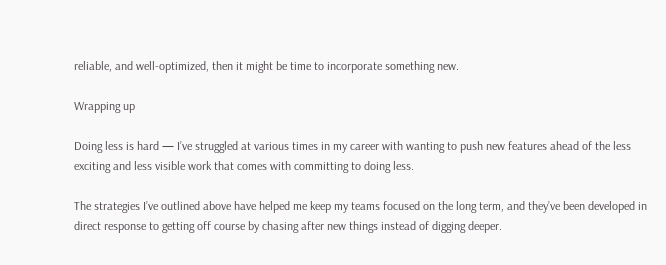reliable, and well-optimized, then it might be time to incorporate something new.

Wrapping up

Doing less is hard — I’ve struggled at various times in my career with wanting to push new features ahead of the less exciting and less visible work that comes with committing to doing less.

The strategies I’ve outlined above have helped me keep my teams focused on the long term, and they’ve been developed in direct response to getting off course by chasing after new things instead of digging deeper.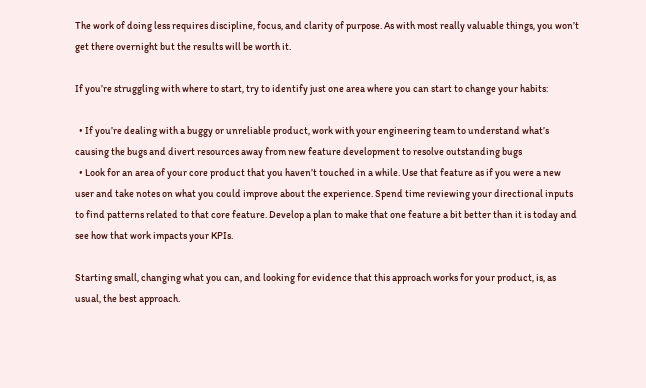The work of doing less requires discipline, focus, and clarity of purpose. As with most really valuable things, you won’t get there overnight but the results will be worth it.

If you’re struggling with where to start, try to identify just one area where you can start to change your habits:

  • If you’re dealing with a buggy or unreliable product, work with your engineering team to understand what’s causing the bugs and divert resources away from new feature development to resolve outstanding bugs
  • Look for an area of your core product that you haven’t touched in a while. Use that feature as if you were a new user and take notes on what you could improve about the experience. Spend time reviewing your directional inputs to find patterns related to that core feature. Develop a plan to make that one feature a bit better than it is today and see how that work impacts your KPIs.

Starting small, changing what you can, and looking for evidence that this approach works for your product, is, as usual, the best approach.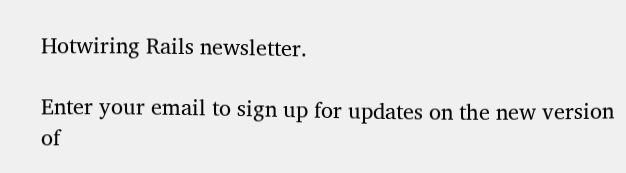Hotwiring Rails newsletter.

Enter your email to sign up for updates on the new version of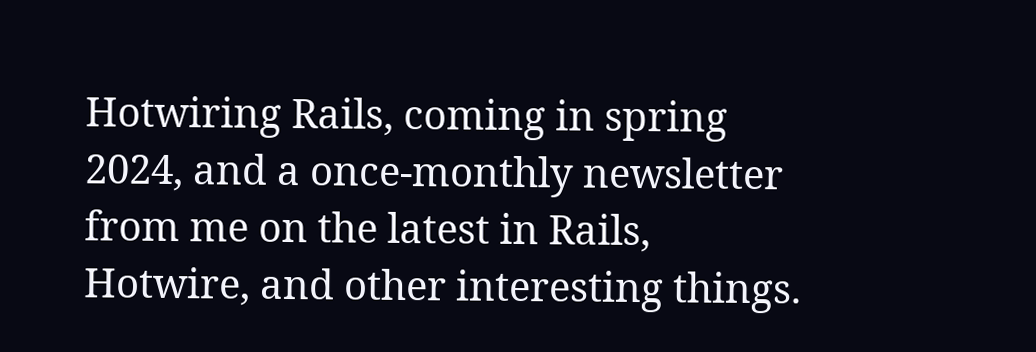Hotwiring Rails, coming in spring 2024, and a once-monthly newsletter from me on the latest in Rails, Hotwire, and other interesting things.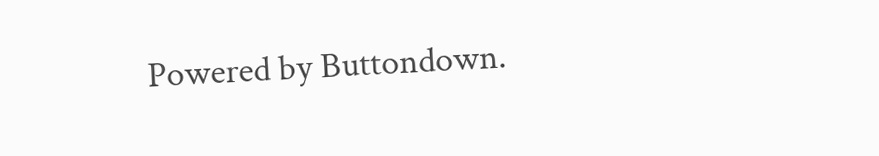Powered by Buttondown.